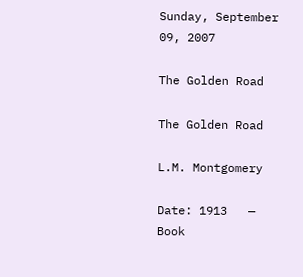Sunday, September 09, 2007

The Golden Road

The Golden Road

L.M. Montgomery

Date: 1913   —   Book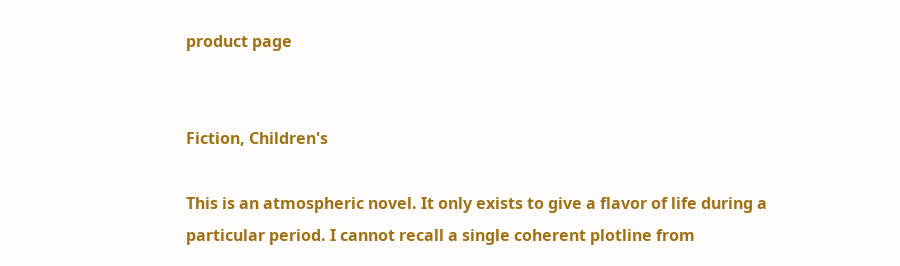product page


Fiction, Children's

This is an atmospheric novel. It only exists to give a flavor of life during a particular period. I cannot recall a single coherent plotline from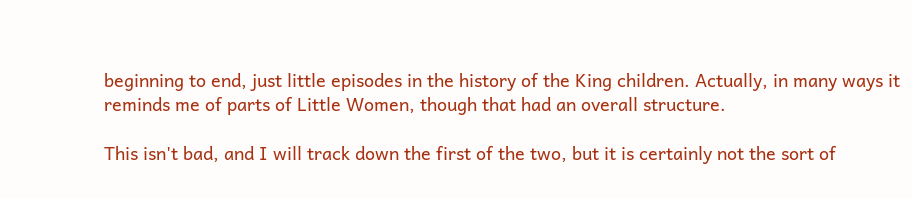beginning to end, just little episodes in the history of the King children. Actually, in many ways it reminds me of parts of Little Women, though that had an overall structure.

This isn't bad, and I will track down the first of the two, but it is certainly not the sort of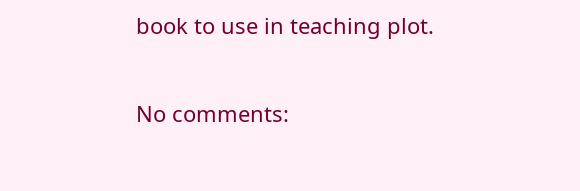book to use in teaching plot.

No comments: